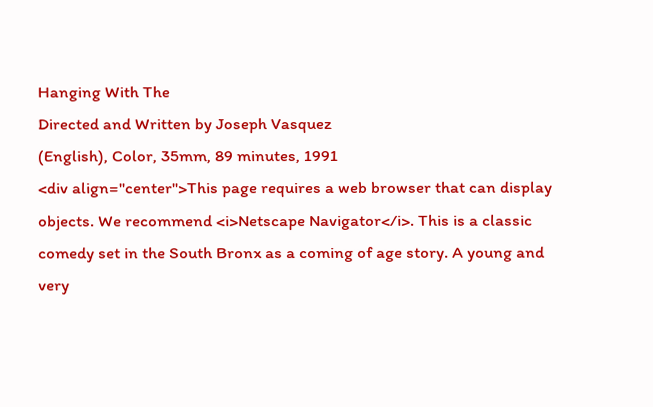Hanging With The
Directed and Written by Joseph Vasquez
(English), Color, 35mm, 89 minutes, 1991
<div align="center">This page requires a web browser that can display objects. We recommend <i>Netscape Navigator</i>. This is a classic comedy set in the South Bronx as a coming of age story. A young and very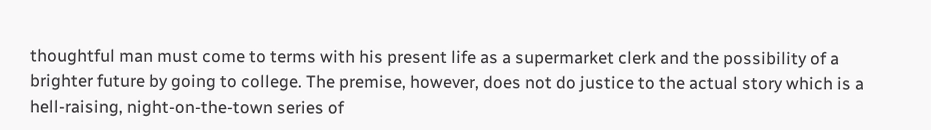thoughtful man must come to terms with his present life as a supermarket clerk and the possibility of a brighter future by going to college. The premise, however, does not do justice to the actual story which is a hell-raising, night-on-the-town series of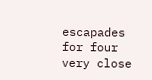escapades for four very close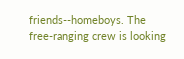friends--homeboys. The free-ranging crew is looking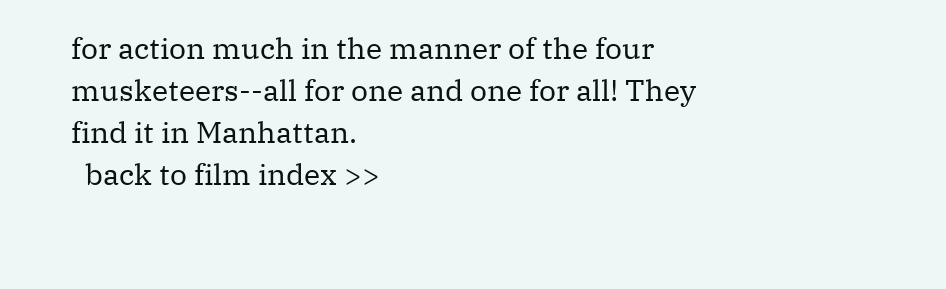for action much in the manner of the four musketeers--all for one and one for all! They find it in Manhattan.
  back to film index >>